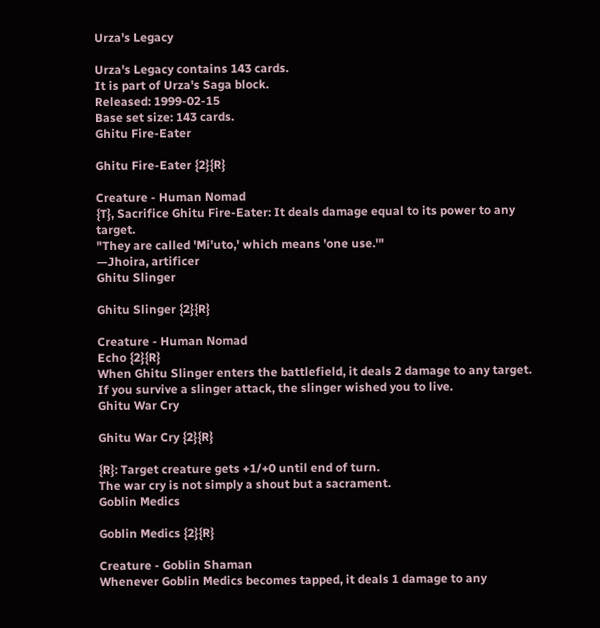Urza's Legacy

Urza's Legacy contains 143 cards.
It is part of Urza's Saga block.
Released: 1999-02-15
Base set size: 143 cards.
Ghitu Fire-Eater

Ghitu Fire-Eater {2}{R}

Creature - Human Nomad
{T}, Sacrifice Ghitu Fire-Eater: It deals damage equal to its power to any target.
"They are called 'Mi'uto,' which means 'one use.'"
—Jhoira, artificer
Ghitu Slinger

Ghitu Slinger {2}{R}

Creature - Human Nomad
Echo {2}{R}
When Ghitu Slinger enters the battlefield, it deals 2 damage to any target.
If you survive a slinger attack, the slinger wished you to live.
Ghitu War Cry

Ghitu War Cry {2}{R}

{R}: Target creature gets +1/+0 until end of turn.
The war cry is not simply a shout but a sacrament.
Goblin Medics

Goblin Medics {2}{R}

Creature - Goblin Shaman
Whenever Goblin Medics becomes tapped, it deals 1 damage to any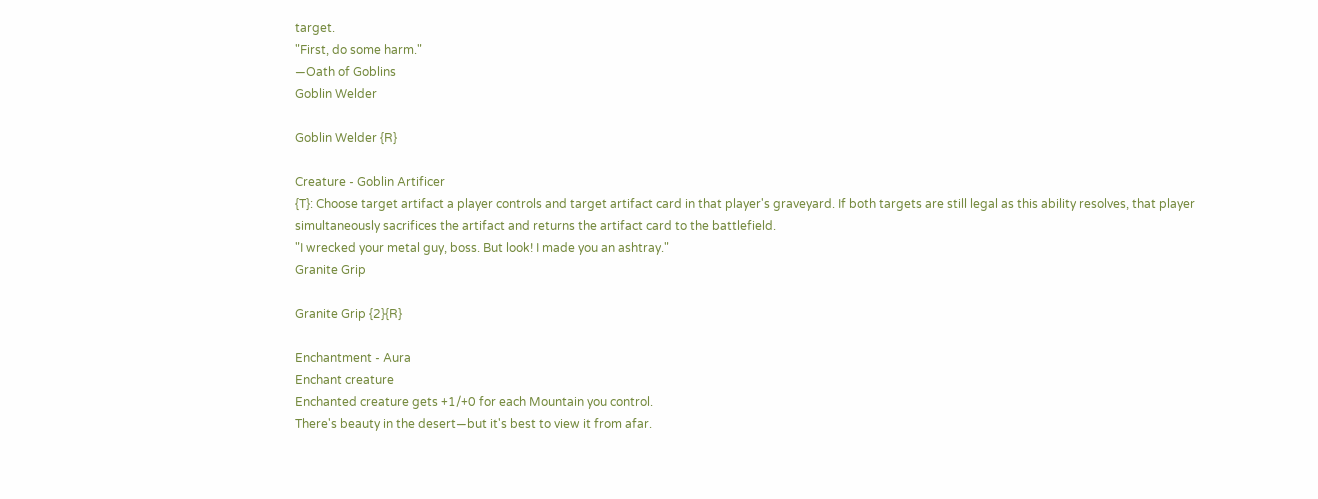target.
"First, do some harm."
—Oath of Goblins
Goblin Welder

Goblin Welder {R}

Creature - Goblin Artificer
{T}: Choose target artifact a player controls and target artifact card in that player's graveyard. If both targets are still legal as this ability resolves, that player simultaneously sacrifices the artifact and returns the artifact card to the battlefield.
"I wrecked your metal guy, boss. But look! I made you an ashtray."
Granite Grip

Granite Grip {2}{R}

Enchantment - Aura
Enchant creature
Enchanted creature gets +1/+0 for each Mountain you control.
There's beauty in the desert—but it's best to view it from afar.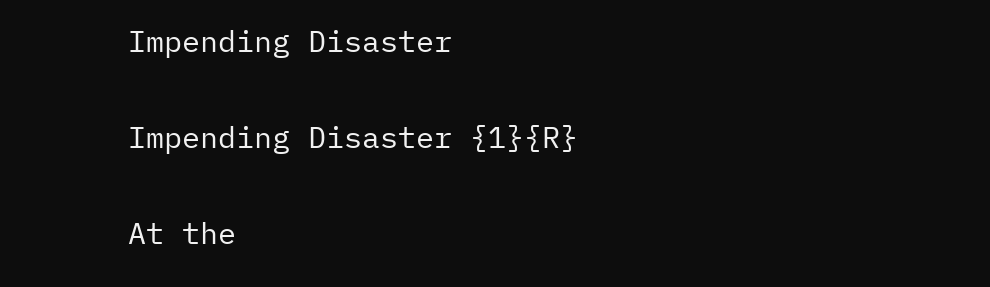Impending Disaster

Impending Disaster {1}{R}

At the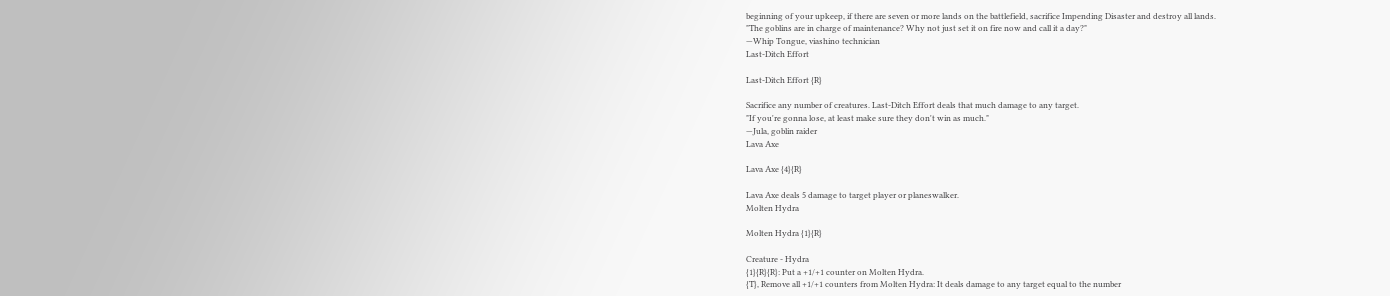beginning of your upkeep, if there are seven or more lands on the battlefield, sacrifice Impending Disaster and destroy all lands.
"The goblins are in charge of maintenance? Why not just set it on fire now and call it a day?"
—Whip Tongue, viashino technician
Last-Ditch Effort

Last-Ditch Effort {R}

Sacrifice any number of creatures. Last-Ditch Effort deals that much damage to any target.
"If you're gonna lose, at least make sure they don't win as much."
—Jula, goblin raider
Lava Axe

Lava Axe {4}{R}

Lava Axe deals 5 damage to target player or planeswalker.
Molten Hydra

Molten Hydra {1}{R}

Creature - Hydra
{1}{R}{R}: Put a +1/+1 counter on Molten Hydra.
{T}, Remove all +1/+1 counters from Molten Hydra: It deals damage to any target equal to the number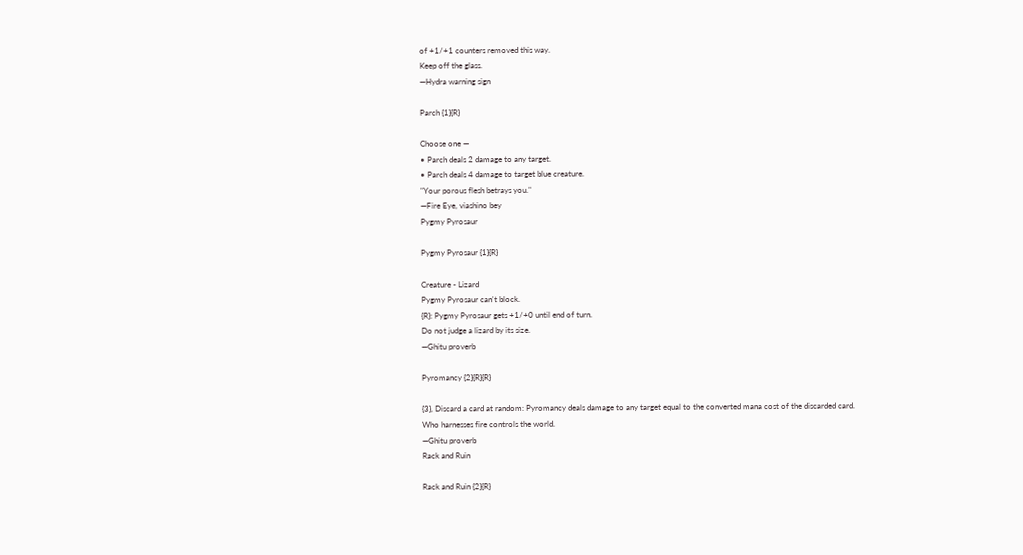of +1/+1 counters removed this way.
Keep off the glass.
—Hydra warning sign

Parch {1}{R}

Choose one —
• Parch deals 2 damage to any target.
• Parch deals 4 damage to target blue creature.
"Your porous flesh betrays you."
—Fire Eye, viashino bey
Pygmy Pyrosaur

Pygmy Pyrosaur {1}{R}

Creature - Lizard
Pygmy Pyrosaur can't block.
{R}: Pygmy Pyrosaur gets +1/+0 until end of turn.
Do not judge a lizard by its size.
—Ghitu proverb

Pyromancy {2}{R}{R}

{3}, Discard a card at random: Pyromancy deals damage to any target equal to the converted mana cost of the discarded card.
Who harnesses fire controls the world.
—Ghitu proverb
Rack and Ruin

Rack and Ruin {2}{R}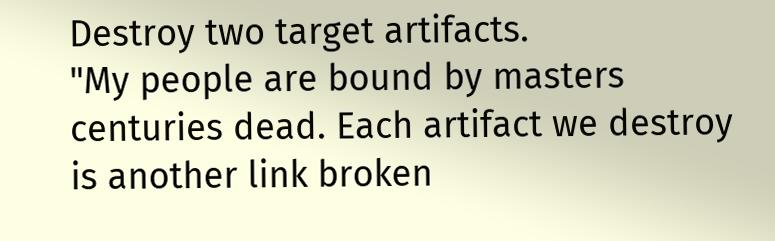Destroy two target artifacts.
"My people are bound by masters centuries dead. Each artifact we destroy is another link broken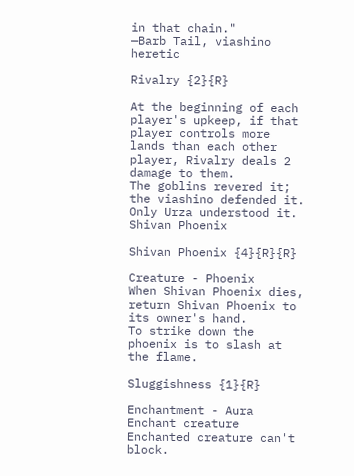in that chain."
—Barb Tail, viashino heretic

Rivalry {2}{R}

At the beginning of each player's upkeep, if that player controls more lands than each other player, Rivalry deals 2 damage to them.
The goblins revered it; the viashino defended it. Only Urza understood it.
Shivan Phoenix

Shivan Phoenix {4}{R}{R}

Creature - Phoenix
When Shivan Phoenix dies, return Shivan Phoenix to its owner's hand.
To strike down the phoenix is to slash at the flame.

Sluggishness {1}{R}

Enchantment - Aura
Enchant creature
Enchanted creature can't block.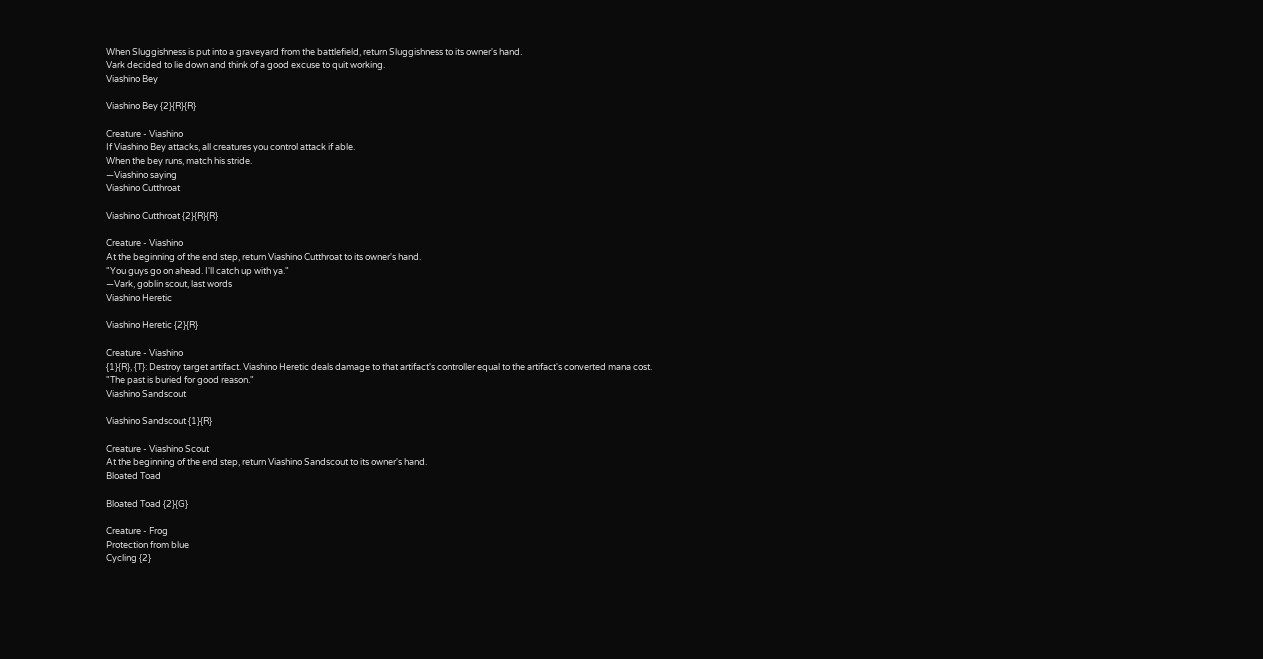When Sluggishness is put into a graveyard from the battlefield, return Sluggishness to its owner's hand.
Vark decided to lie down and think of a good excuse to quit working.
Viashino Bey

Viashino Bey {2}{R}{R}

Creature - Viashino
If Viashino Bey attacks, all creatures you control attack if able.
When the bey runs, match his stride.
—Viashino saying
Viashino Cutthroat

Viashino Cutthroat {2}{R}{R}

Creature - Viashino
At the beginning of the end step, return Viashino Cutthroat to its owner's hand.
"You guys go on ahead. I'll catch up with ya."
—Vark, goblin scout, last words
Viashino Heretic

Viashino Heretic {2}{R}

Creature - Viashino
{1}{R}, {T}: Destroy target artifact. Viashino Heretic deals damage to that artifact's controller equal to the artifact's converted mana cost.
"The past is buried for good reason."
Viashino Sandscout

Viashino Sandscout {1}{R}

Creature - Viashino Scout
At the beginning of the end step, return Viashino Sandscout to its owner's hand.
Bloated Toad

Bloated Toad {2}{G}

Creature - Frog
Protection from blue
Cycling {2}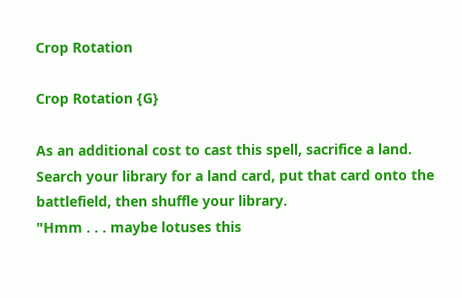Crop Rotation

Crop Rotation {G}

As an additional cost to cast this spell, sacrifice a land.
Search your library for a land card, put that card onto the battlefield, then shuffle your library.
"Hmm . . . maybe lotuses this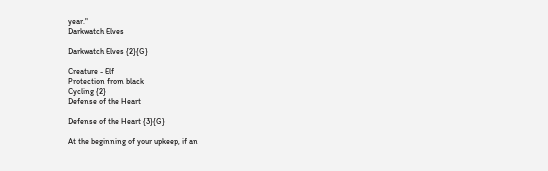year."
Darkwatch Elves

Darkwatch Elves {2}{G}

Creature - Elf
Protection from black
Cycling {2}
Defense of the Heart

Defense of the Heart {3}{G}

At the beginning of your upkeep, if an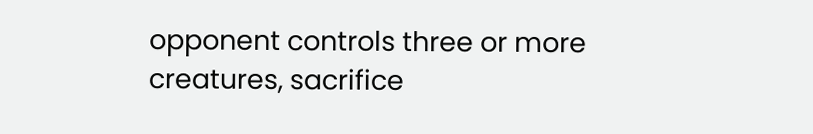opponent controls three or more creatures, sacrifice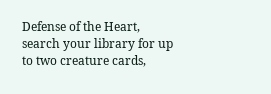Defense of the Heart, search your library for up to two creature cards,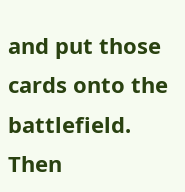and put those cards onto the battlefield. Then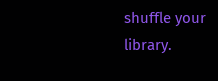shuffle your library.